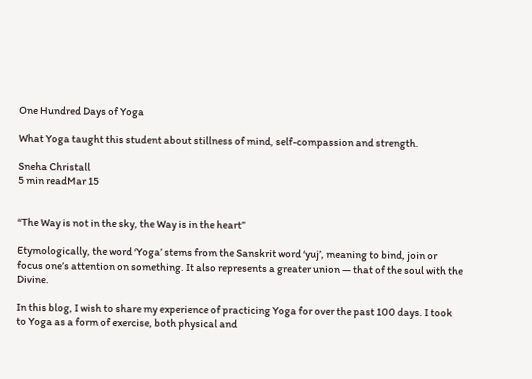One Hundred Days of Yoga

What Yoga taught this student about stillness of mind, self-compassion and strength.

Sneha Christall
5 min readMar 15


“The Way is not in the sky, the Way is in the heart”

Etymologically, the word ‘Yoga’ stems from the Sanskrit word ‘yuj’, meaning to bind, join or focus one’s attention on something. It also represents a greater union — that of the soul with the Divine.

In this blog, I wish to share my experience of practicing Yoga for over the past 100 days. I took to Yoga as a form of exercise, both physical and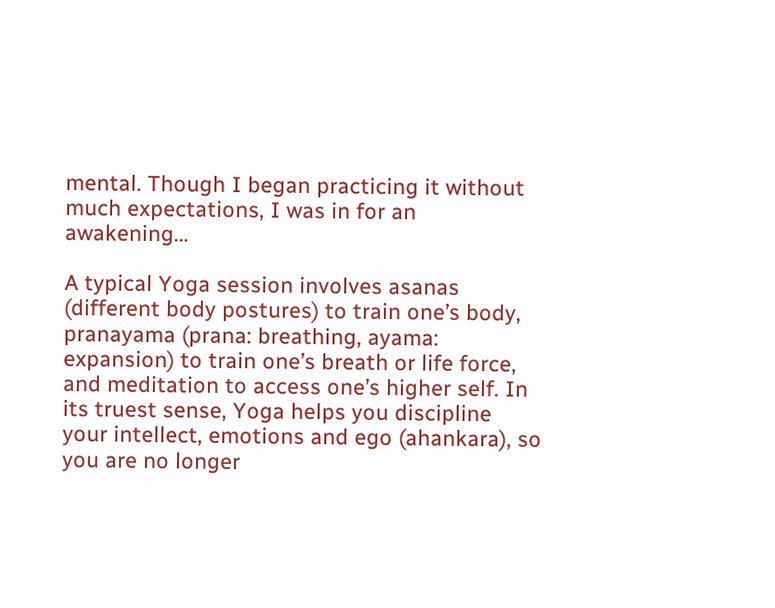mental. Though I began practicing it without much expectations, I was in for an awakening…

A typical Yoga session involves asanas (different body postures) to train one’s body, pranayama (prana: breathing, ayama: expansion) to train one’s breath or life force, and meditation to access one’s higher self. In its truest sense, Yoga helps you discipline your intellect, emotions and ego (ahankara), so you are no longer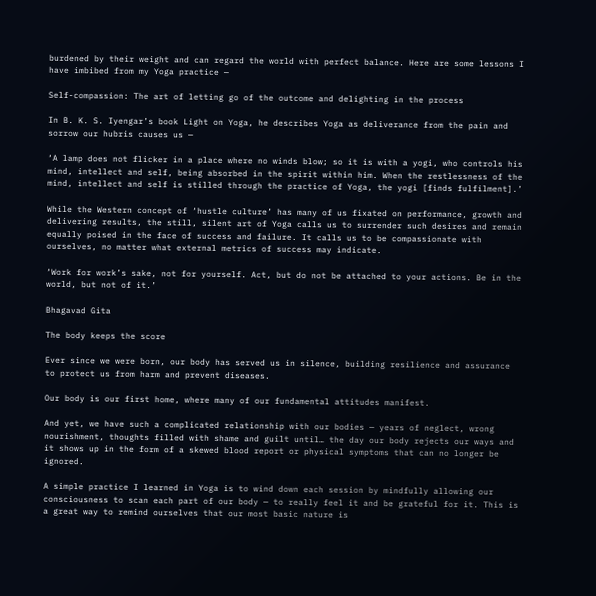burdened by their weight and can regard the world with perfect balance. Here are some lessons I have imbibed from my Yoga practice —

Self-compassion: The art of letting go of the outcome and delighting in the process

In B. K. S. Iyengar’s book Light on Yoga, he describes Yoga as deliverance from the pain and sorrow our hubris causes us —

‘A lamp does not flicker in a place where no winds blow; so it is with a yogi, who controls his mind, intellect and self, being absorbed in the spirit within him. When the restlessness of the mind, intellect and self is stilled through the practice of Yoga, the yogi [finds fulfilment].’

While the Western concept of ‘hustle culture’ has many of us fixated on performance, growth and delivering results, the still, silent art of Yoga calls us to surrender such desires and remain equally poised in the face of success and failure. It calls us to be compassionate with ourselves, no matter what external metrics of success may indicate.

‘Work for work’s sake, not for yourself. Act, but do not be attached to your actions. Be in the world, but not of it.’

Bhagavad Gita

The body keeps the score

Ever since we were born, our body has served us in silence, building resilience and assurance to protect us from harm and prevent diseases.

Our body is our first home, where many of our fundamental attitudes manifest.

And yet, we have such a complicated relationship with our bodies — years of neglect, wrong nourishment, thoughts filled with shame and guilt until… the day our body rejects our ways and it shows up in the form of a skewed blood report or physical symptoms that can no longer be ignored.

A simple practice I learned in Yoga is to wind down each session by mindfully allowing our consciousness to scan each part of our body — to really feel it and be grateful for it. This is a great way to remind ourselves that our most basic nature is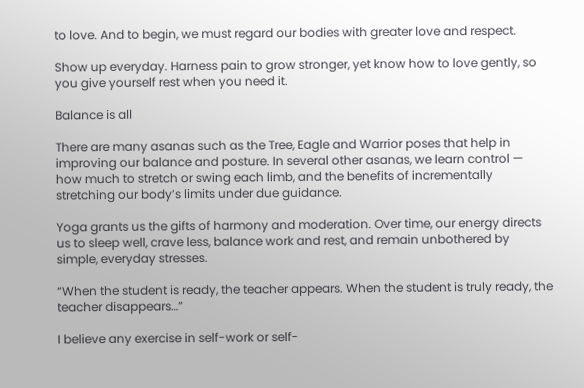to love. And to begin, we must regard our bodies with greater love and respect.

Show up everyday. Harness pain to grow stronger, yet know how to love gently, so you give yourself rest when you need it.

Balance is all

There are many asanas such as the Tree, Eagle and Warrior poses that help in improving our balance and posture. In several other asanas, we learn control — how much to stretch or swing each limb, and the benefits of incrementally stretching our body’s limits under due guidance.

Yoga grants us the gifts of harmony and moderation. Over time, our energy directs us to sleep well, crave less, balance work and rest, and remain unbothered by simple, everyday stresses.

“When the student is ready, the teacher appears. When the student is truly ready, the teacher disappears…”

I believe any exercise in self-work or self-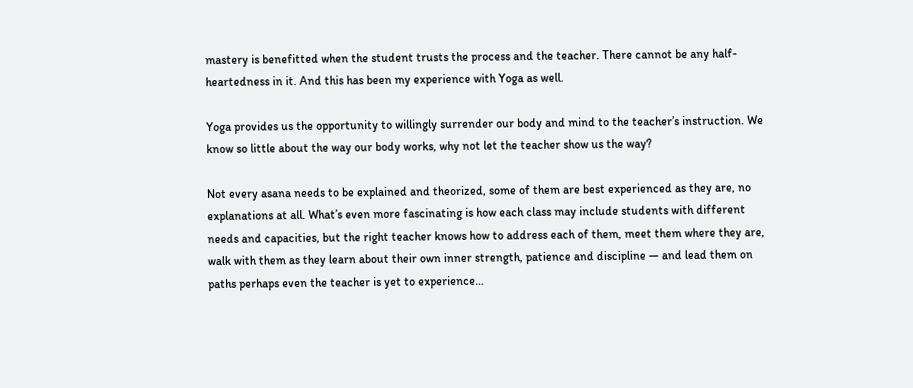mastery is benefitted when the student trusts the process and the teacher. There cannot be any half-heartedness in it. And this has been my experience with Yoga as well.

Yoga provides us the opportunity to willingly surrender our body and mind to the teacher’s instruction. We know so little about the way our body works, why not let the teacher show us the way?

Not every asana needs to be explained and theorized, some of them are best experienced as they are, no explanations at all. What’s even more fascinating is how each class may include students with different needs and capacities, but the right teacher knows how to address each of them, meet them where they are, walk with them as they learn about their own inner strength, patience and discipline — and lead them on paths perhaps even the teacher is yet to experience…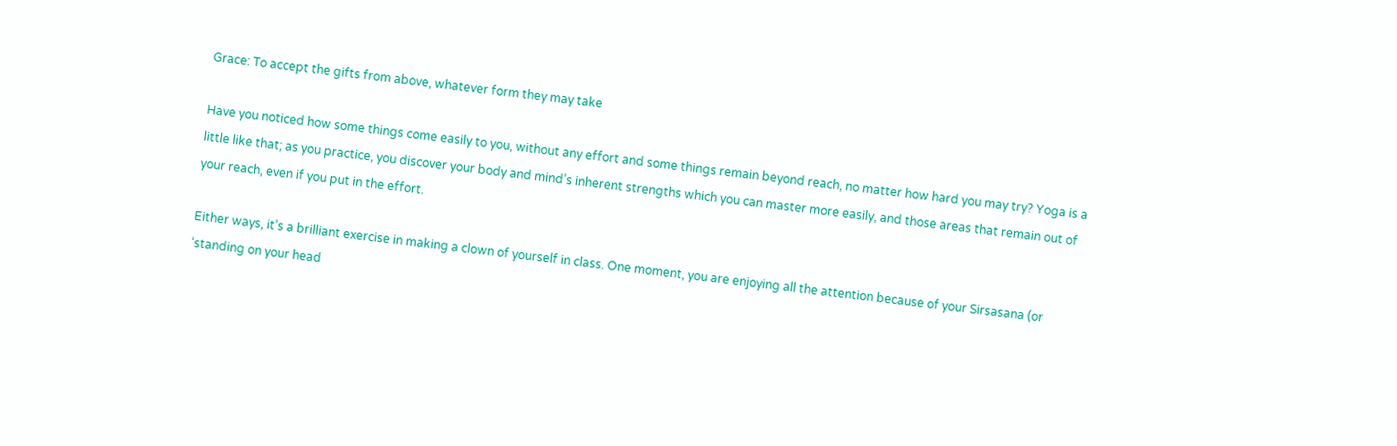Grace: To accept the gifts from above, whatever form they may take

Have you noticed how some things come easily to you, without any effort and some things remain beyond reach, no matter how hard you may try? Yoga is a little like that; as you practice, you discover your body and mind’s inherent strengths which you can master more easily, and those areas that remain out of your reach, even if you put in the effort.

Either ways, it’s a brilliant exercise in making a clown of yourself in class. One moment, you are enjoying all the attention because of your Sirsasana (or ‘standing on your head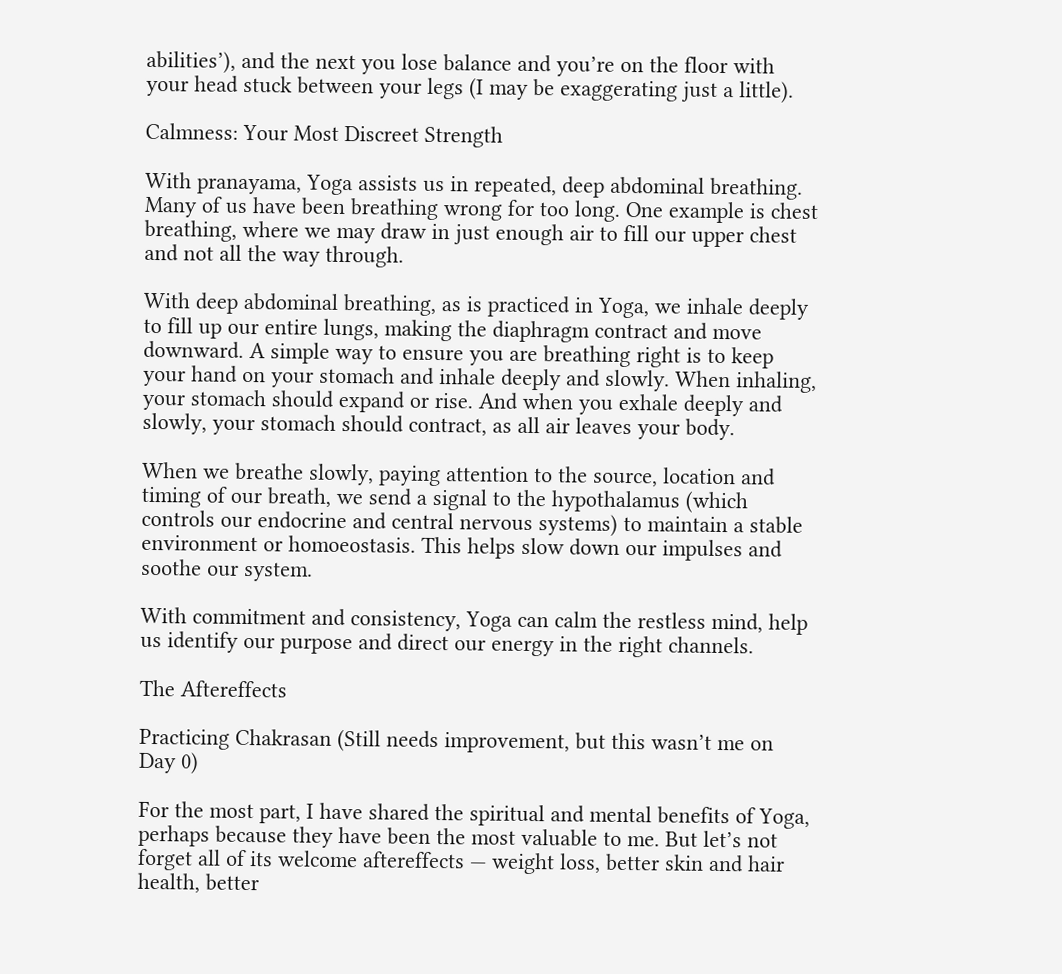abilities’), and the next you lose balance and you’re on the floor with your head stuck between your legs (I may be exaggerating just a little).

Calmness: Your Most Discreet Strength

With pranayama, Yoga assists us in repeated, deep abdominal breathing. Many of us have been breathing wrong for too long. One example is chest breathing, where we may draw in just enough air to fill our upper chest and not all the way through.

With deep abdominal breathing, as is practiced in Yoga, we inhale deeply to fill up our entire lungs, making the diaphragm contract and move downward. A simple way to ensure you are breathing right is to keep your hand on your stomach and inhale deeply and slowly. When inhaling, your stomach should expand or rise. And when you exhale deeply and slowly, your stomach should contract, as all air leaves your body.

When we breathe slowly, paying attention to the source, location and timing of our breath, we send a signal to the hypothalamus (which controls our endocrine and central nervous systems) to maintain a stable environment or homoeostasis. This helps slow down our impulses and soothe our system.

With commitment and consistency, Yoga can calm the restless mind, help us identify our purpose and direct our energy in the right channels.

The Aftereffects

Practicing Chakrasan (Still needs improvement, but this wasn’t me on Day 0)

For the most part, I have shared the spiritual and mental benefits of Yoga, perhaps because they have been the most valuable to me. But let’s not forget all of its welcome aftereffects — weight loss, better skin and hair health, better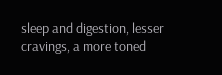sleep and digestion, lesser cravings, a more toned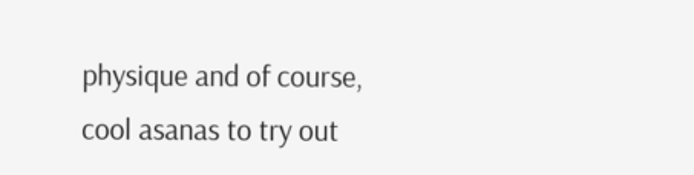physique and of course, cool asanas to try out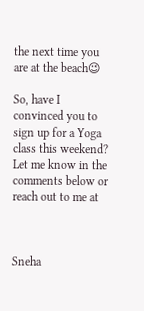the next time you are at the beach😉

So, have I convinced you to sign up for a Yoga class this weekend? Let me know in the comments below or reach out to me at



Sneha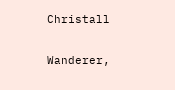Christall

Wanderer,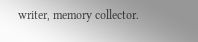writer, memory collector.